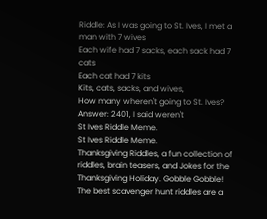Riddle: As I was going to St. Ives, I met a man with 7 wives
Each wife had 7 sacks, each sack had 7 cats
Each cat had 7 kits
Kits, cats, sacks, and wives,
How many wheren't going to St. Ives?
Answer: 2401, I said weren't
St Ives Riddle Meme.
St Ives Riddle Meme.
Thanksgiving Riddles, a fun collection of riddles, brain teasers, and Jokes for the Thanksgiving Holiday. Gobble Gobble!
The best scavenger hunt riddles are a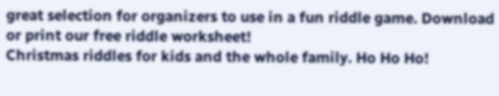great selection for organizers to use in a fun riddle game. Download or print our free riddle worksheet!
Christmas riddles for kids and the whole family. Ho Ho Ho!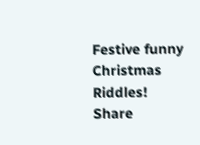Festive funny Christmas Riddles! Share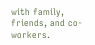with family, friends, and co-workers.